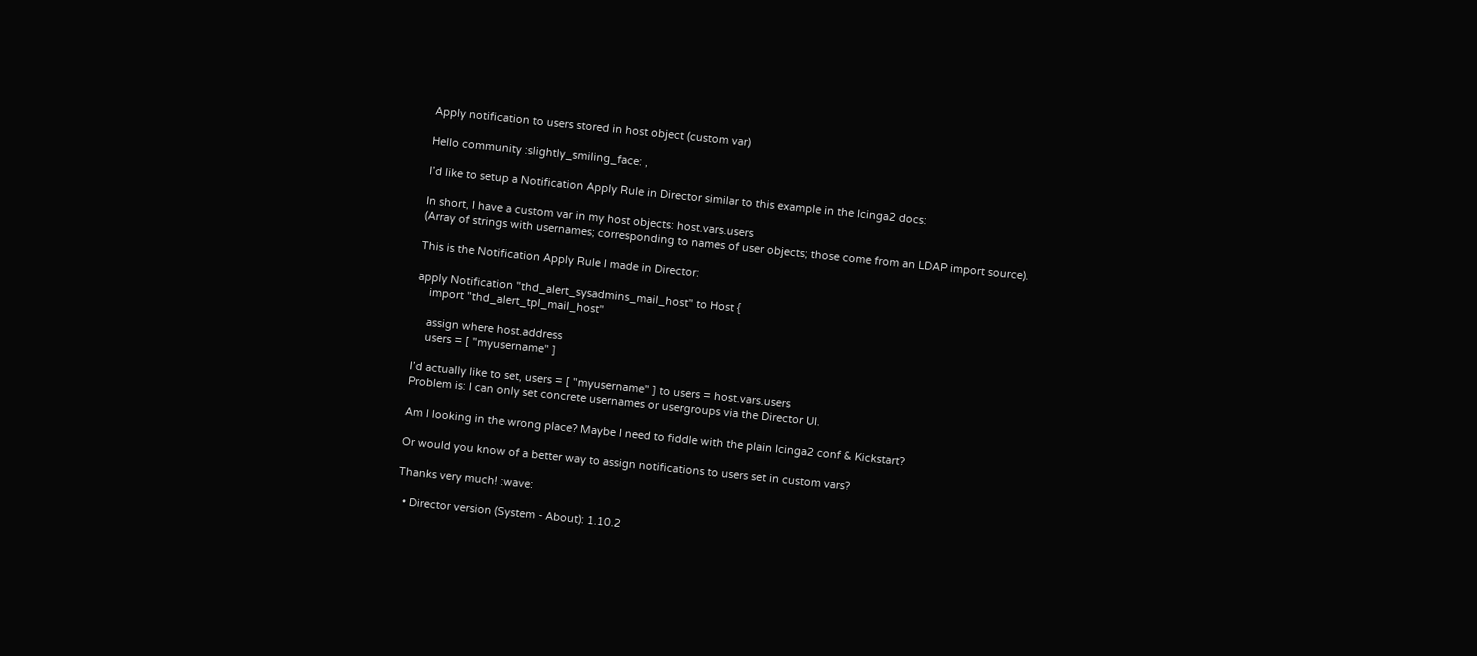Apply notification to users stored in host object (custom var)

Hello community :slightly_smiling_face: ,

I’d like to setup a Notification Apply Rule in Director similar to this example in the Icinga2 docs:

In short, I have a custom var in my host objects: host.vars.users
(Array of strings with usernames; corresponding to names of user objects; those come from an LDAP import source).

This is the Notification Apply Rule I made in Director:

apply Notification "thd_alert_sysadmins_mail_host" to Host {
    import "thd_alert_tpl_mail_host"

    assign where host.address
    users = [ "myusername" ]

I’d actually like to set, users = [ "myusername" ] to users = host.vars.users
Problem is: I can only set concrete usernames or usergroups via the Director UI.

Am I looking in the wrong place? Maybe I need to fiddle with the plain Icinga2 conf & Kickstart?

Or would you know of a better way to assign notifications to users set in custom vars?

Thanks very much! :wave:

  • Director version (System - About): 1.10.2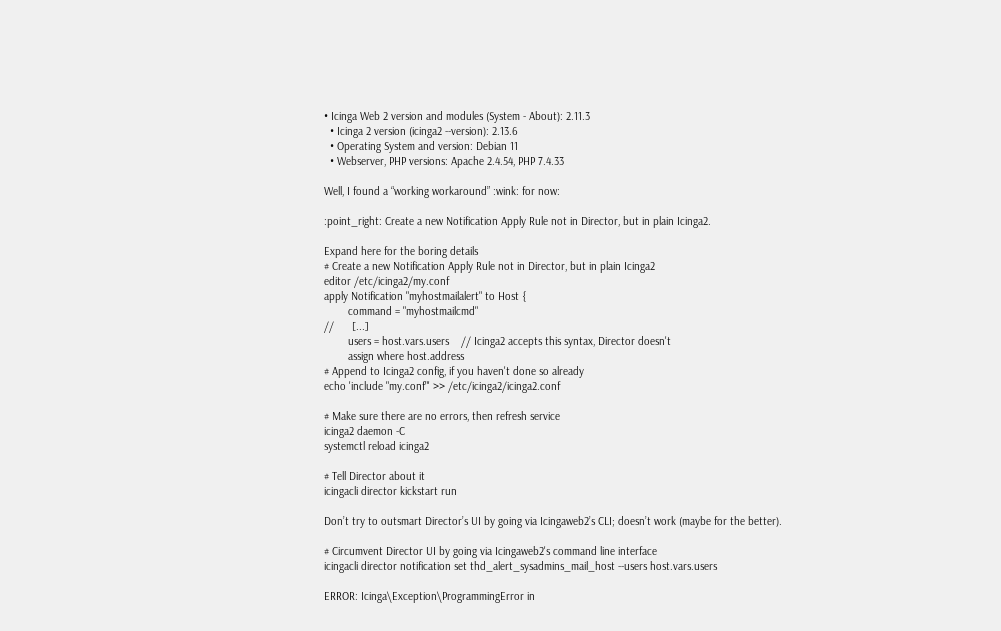• Icinga Web 2 version and modules (System - About): 2.11.3
  • Icinga 2 version (icinga2 --version): 2.13.6
  • Operating System and version: Debian 11
  • Webserver, PHP versions: Apache 2.4.54, PHP 7.4.33

Well, I found a “working workaround” :wink: for now:

:point_right: Create a new Notification Apply Rule not in Director, but in plain Icinga2.

Expand here for the boring details
# Create a new Notification Apply Rule not in Director, but in plain Icinga2
editor /etc/icinga2/my.conf
apply Notification "myhostmailalert" to Host {
        command = "myhostmailcmd"
//      [...]
        users = host.vars.users    // Icinga2 accepts this syntax, Director doesn't
        assign where host.address
# Append to Icinga2 config, if you haven't done so already
echo 'include "my.conf"' >> /etc/icinga2/icinga2.conf

# Make sure there are no errors, then refresh service
icinga2 daemon -C
systemctl reload icinga2

# Tell Director about it
icingacli director kickstart run

Don’t try to outsmart Director’s UI by going via Icingaweb2’s CLI; doesn’t work (maybe for the better).

# Circumvent Director UI by going via Icingaweb2's command line interface
icingacli director notification set thd_alert_sysadmins_mail_host --users host.vars.users

ERROR: Icinga\Exception\ProgrammingError in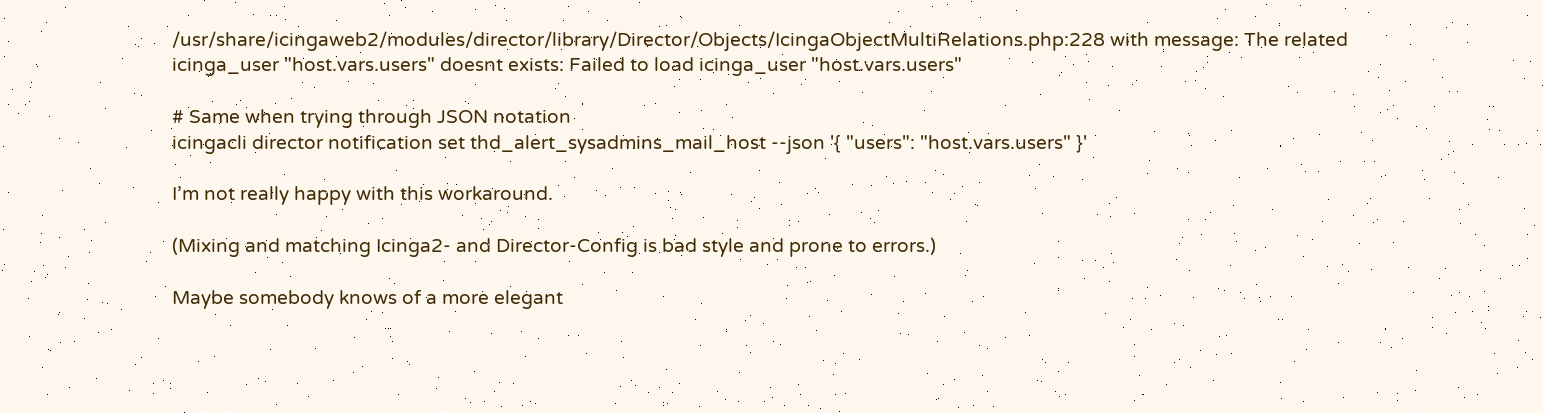/usr/share/icingaweb2/modules/director/library/Director/Objects/IcingaObjectMultiRelations.php:228 with message: The related icinga_user "host.vars.users" doesnt exists: Failed to load icinga_user "host.vars.users"

# Same when trying through JSON notation
icingacli director notification set thd_alert_sysadmins_mail_host --json '{ "users": "host.vars.users" }'

I’m not really happy with this workaround.

(Mixing and matching Icinga2- and Director-Config is bad style and prone to errors.)

Maybe somebody knows of a more elegant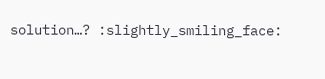solution…? :slightly_smiling_face: